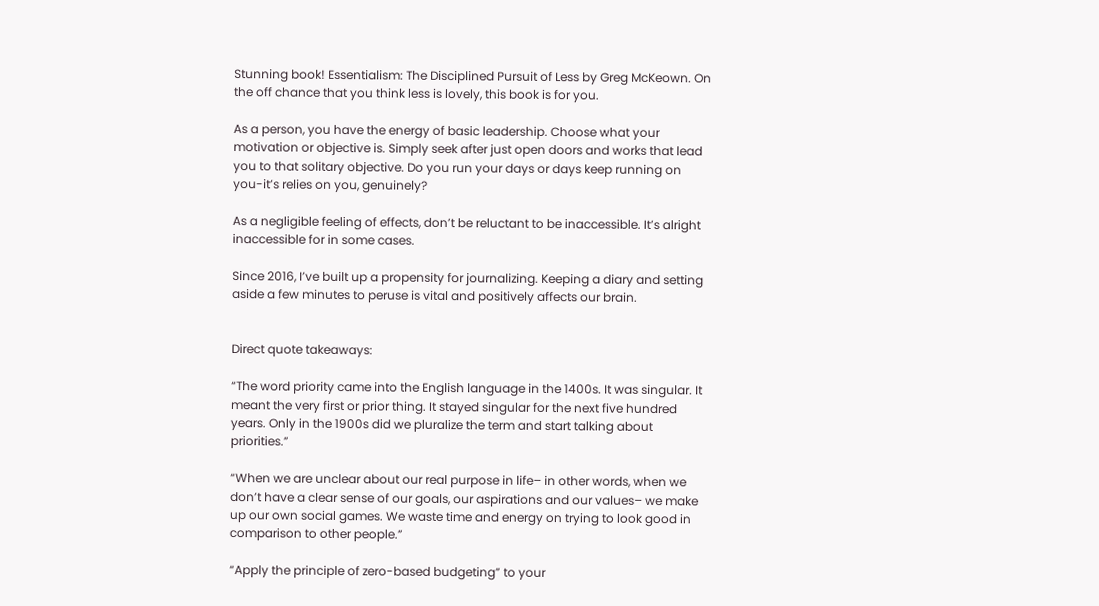Stunning book! Essentialism: The Disciplined Pursuit of Less by Greg McKeown. On the off chance that you think less is lovely, this book is for you.

As a person, you have the energy of basic leadership. Choose what your motivation or objective is. Simply seek after just open doors and works that lead you to that solitary objective. Do you run your days or days keep running on you-it’s relies on you, genuinely?

As a negligible feeling of effects, don’t be reluctant to be inaccessible. It’s alright inaccessible for in some cases.

Since 2016, I’ve built up a propensity for journalizing. Keeping a diary and setting aside a few minutes to peruse is vital and positively affects our brain.


Direct quote takeaways:

“The word priority came into the English language in the 1400s. It was singular. It meant the very first or prior thing. It stayed singular for the next five hundred years. Only in the 1900s did we pluralize the term and start talking about priorities.”

“When we are unclear about our real purpose in life– in other words, when we don’t have a clear sense of our goals, our aspirations and our values– we make up our own social games. We waste time and energy on trying to look good in comparison to other people.”

“Apply the principle of zero-based budgeting” to your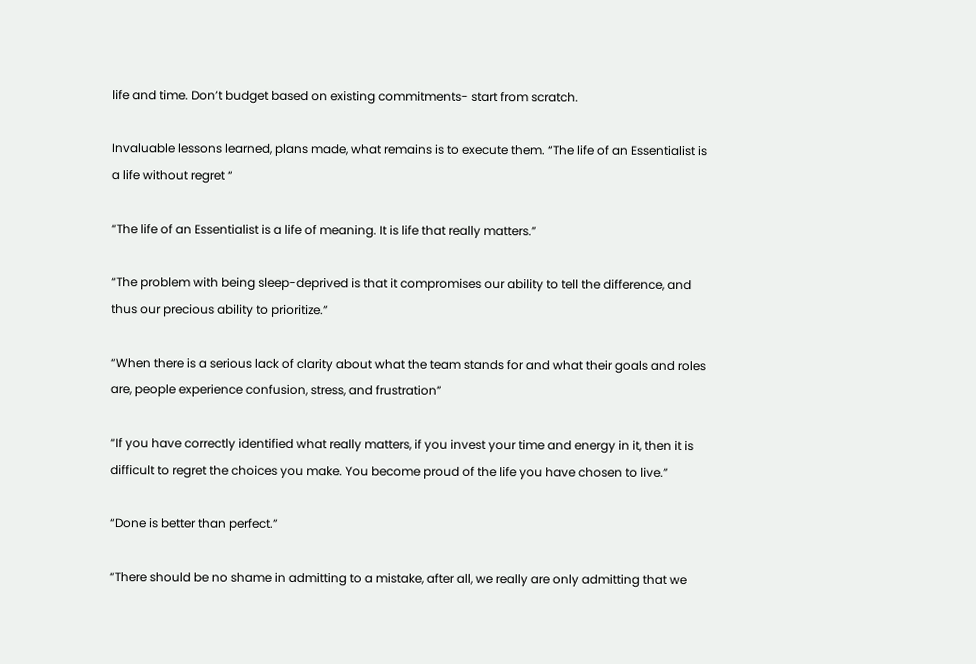life and time. Don’t budget based on existing commitments- start from scratch.

Invaluable lessons learned, plans made, what remains is to execute them. “The life of an Essentialist is a life without regret “

“The life of an Essentialist is a life of meaning. It is life that really matters.”

“The problem with being sleep-deprived is that it compromises our ability to tell the difference, and thus our precious ability to prioritize.”

“When there is a serious lack of clarity about what the team stands for and what their goals and roles are, people experience confusion, stress, and frustration”

“If you have correctly identified what really matters, if you invest your time and energy in it, then it is difficult to regret the choices you make. You become proud of the life you have chosen to live.”

“Done is better than perfect.”

“There should be no shame in admitting to a mistake, after all, we really are only admitting that we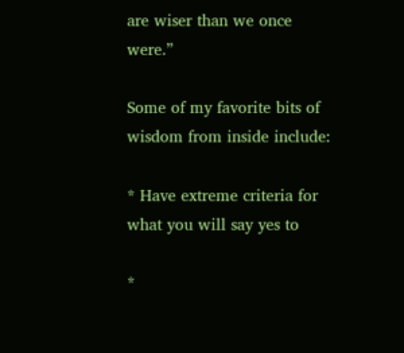are wiser than we once were.”

Some of my favorite bits of wisdom from inside include:

* Have extreme criteria for what you will say yes to

*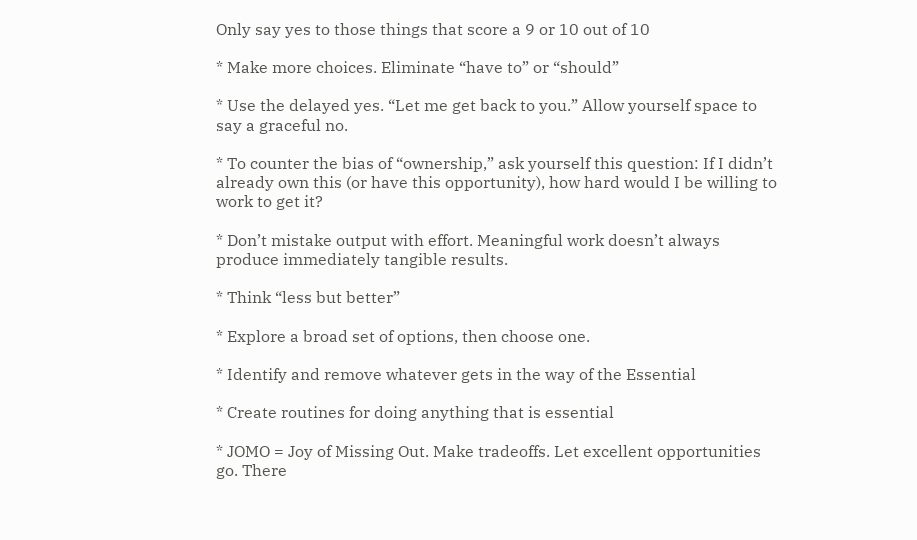Only say yes to those things that score a 9 or 10 out of 10

* Make more choices. Eliminate “have to” or “should”

* Use the delayed yes. “Let me get back to you.” Allow yourself space to say a graceful no.

* To counter the bias of “ownership,” ask yourself this question: If I didn’t already own this (or have this opportunity), how hard would I be willing to work to get it?

* Don’t mistake output with effort. Meaningful work doesn’t always produce immediately tangible results.

* Think “less but better”

* Explore a broad set of options, then choose one.

* Identify and remove whatever gets in the way of the Essential

* Create routines for doing anything that is essential

* JOMO = Joy of Missing Out. Make tradeoffs. Let excellent opportunities go. There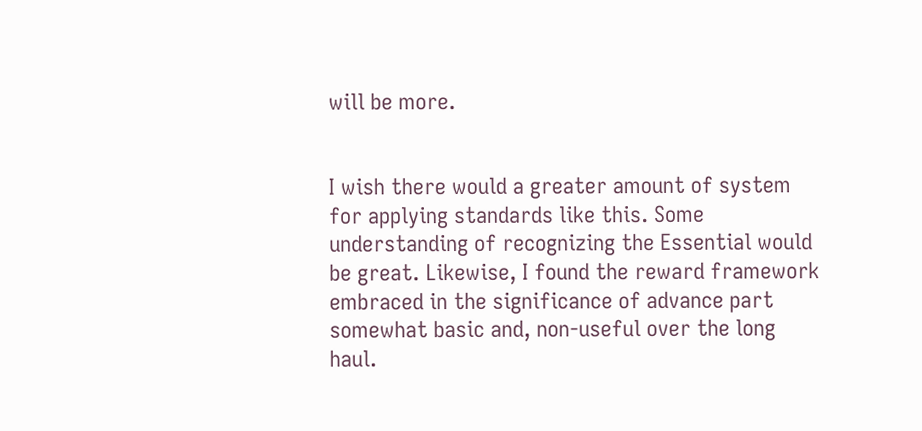will be more.


I wish there would a greater amount of system for applying standards like this. Some understanding of recognizing the Essential would be great. Likewise, I found the reward framework embraced in the significance of advance part somewhat basic and, non-useful over the long haul.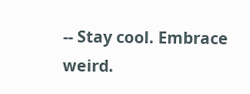-- Stay cool. Embrace weird.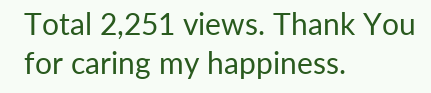Total 2,251 views. Thank You for caring my happiness.